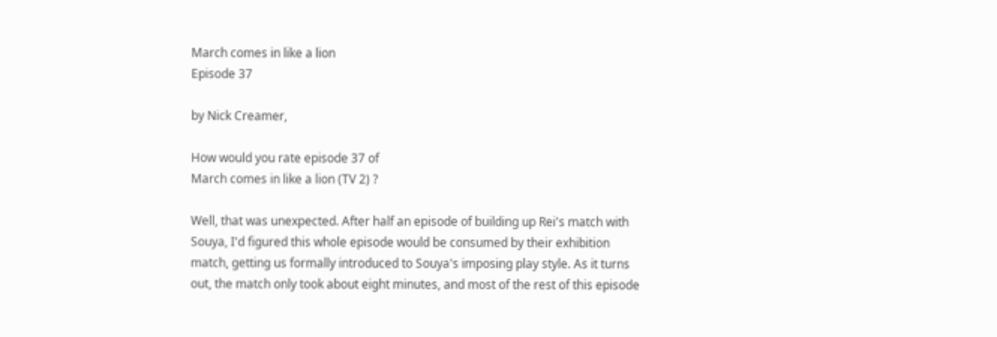March comes in like a lion
Episode 37

by Nick Creamer,

How would you rate episode 37 of
March comes in like a lion (TV 2) ?

Well, that was unexpected. After half an episode of building up Rei's match with Souya, I'd figured this whole episode would be consumed by their exhibition match, getting us formally introduced to Souya's imposing play style. As it turns out, the match only took about eight minutes, and most of the rest of this episode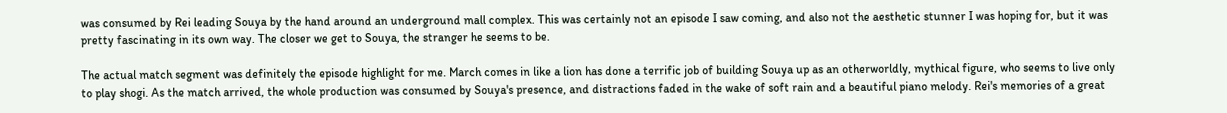was consumed by Rei leading Souya by the hand around an underground mall complex. This was certainly not an episode I saw coming, and also not the aesthetic stunner I was hoping for, but it was pretty fascinating in its own way. The closer we get to Souya, the stranger he seems to be.

The actual match segment was definitely the episode highlight for me. March comes in like a lion has done a terrific job of building Souya up as an otherworldly, mythical figure, who seems to live only to play shogi. As the match arrived, the whole production was consumed by Souya's presence, and distractions faded in the wake of soft rain and a beautiful piano melody. Rei's memories of a great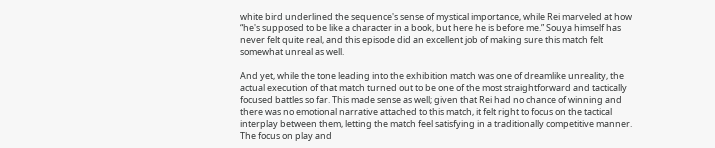white bird underlined the sequence's sense of mystical importance, while Rei marveled at how “he's supposed to be like a character in a book, but here he is before me.” Souya himself has never felt quite real, and this episode did an excellent job of making sure this match felt somewhat unreal as well.

And yet, while the tone leading into the exhibition match was one of dreamlike unreality, the actual execution of that match turned out to be one of the most straightforward and tactically focused battles so far. This made sense as well; given that Rei had no chance of winning and there was no emotional narrative attached to this match, it felt right to focus on the tactical interplay between them, letting the match feel satisfying in a traditionally competitive manner. The focus on play and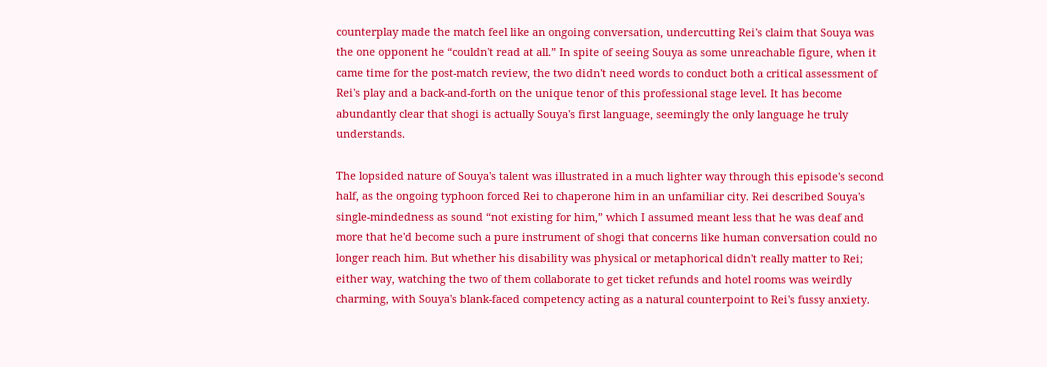counterplay made the match feel like an ongoing conversation, undercutting Rei's claim that Souya was the one opponent he “couldn't read at all.” In spite of seeing Souya as some unreachable figure, when it came time for the post-match review, the two didn't need words to conduct both a critical assessment of Rei's play and a back-and-forth on the unique tenor of this professional stage level. It has become abundantly clear that shogi is actually Souya's first language, seemingly the only language he truly understands.

The lopsided nature of Souya's talent was illustrated in a much lighter way through this episode's second half, as the ongoing typhoon forced Rei to chaperone him in an unfamiliar city. Rei described Souya's single-mindedness as sound “not existing for him,” which I assumed meant less that he was deaf and more that he'd become such a pure instrument of shogi that concerns like human conversation could no longer reach him. But whether his disability was physical or metaphorical didn't really matter to Rei; either way, watching the two of them collaborate to get ticket refunds and hotel rooms was weirdly charming, with Souya's blank-faced competency acting as a natural counterpoint to Rei's fussy anxiety.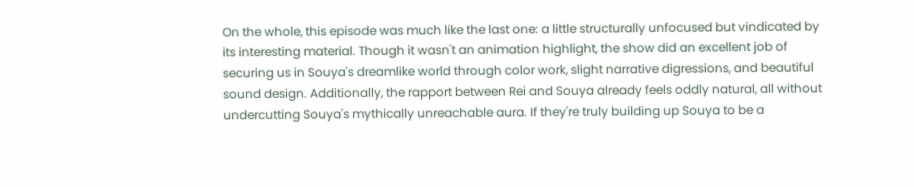On the whole, this episode was much like the last one: a little structurally unfocused but vindicated by its interesting material. Though it wasn't an animation highlight, the show did an excellent job of securing us in Souya's dreamlike world through color work, slight narrative digressions, and beautiful sound design. Additionally, the rapport between Rei and Souya already feels oddly natural, all without undercutting Souya's mythically unreachable aura. If they're truly building up Souya to be a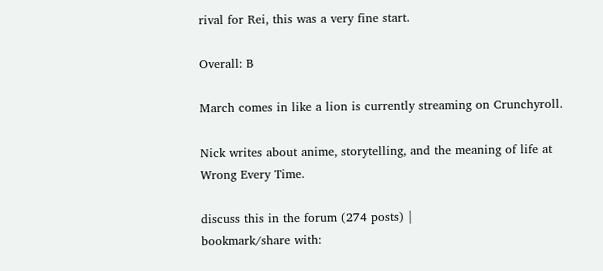rival for Rei, this was a very fine start.

Overall: B

March comes in like a lion is currently streaming on Crunchyroll.

Nick writes about anime, storytelling, and the meaning of life at Wrong Every Time.

discuss this in the forum (274 posts) |
bookmark/share with: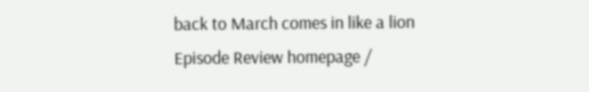back to March comes in like a lion
Episode Review homepage /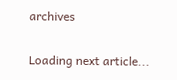archives

Loading next article...